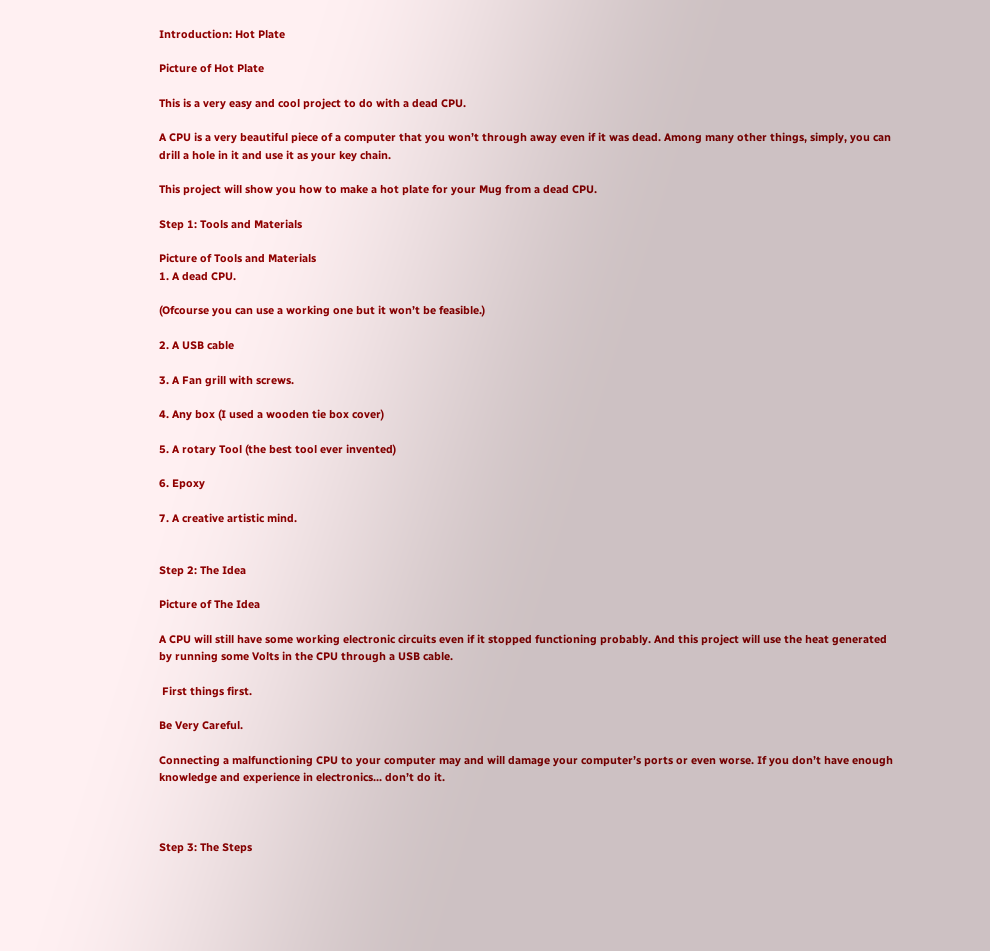Introduction: Hot Plate

Picture of Hot Plate

This is a very easy and cool project to do with a dead CPU.

A CPU is a very beautiful piece of a computer that you won’t through away even if it was dead. Among many other things, simply, you can drill a hole in it and use it as your key chain.

This project will show you how to make a hot plate for your Mug from a dead CPU.

Step 1: Tools and Materials

Picture of Tools and Materials
1. A dead CPU.

(Ofcourse you can use a working one but it won’t be feasible.)

2. A USB cable

3. A Fan grill with screws.

4. Any box (I used a wooden tie box cover)

5. A rotary Tool (the best tool ever invented)

6. Epoxy

7. A creative artistic mind.


Step 2: The Idea

Picture of The Idea

A CPU will still have some working electronic circuits even if it stopped functioning probably. And this project will use the heat generated by running some Volts in the CPU through a USB cable.

 First things first.

Be Very Careful.

Connecting a malfunctioning CPU to your computer may and will damage your computer’s ports or even worse. If you don’t have enough knowledge and experience in electronics... don’t do it.



Step 3: The Steps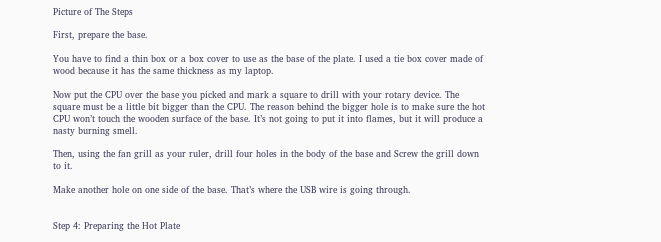Picture of The Steps

First, prepare the base.

You have to find a thin box or a box cover to use as the base of the plate. I used a tie box cover made of wood because it has the same thickness as my laptop.

Now put the CPU over the base you picked and mark a square to drill with your rotary device. The square must be a little bit bigger than the CPU. The reason behind the bigger hole is to make sure the hot CPU won’t touch the wooden surface of the base. It’s not going to put it into flames, but it will produce a nasty burning smell.

Then, using the fan grill as your ruler, drill four holes in the body of the base and Screw the grill down to it.

Make another hole on one side of the base. That’s where the USB wire is going through.


Step 4: Preparing the Hot Plate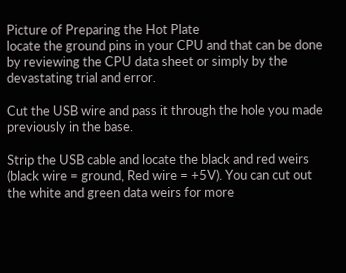Picture of Preparing the Hot Plate
locate the ground pins in your CPU and that can be done by reviewing the CPU data sheet or simply by the devastating trial and error.

Cut the USB wire and pass it through the hole you made previously in the base.

Strip the USB cable and locate the black and red weirs (black wire = ground, Red wire = +5V). You can cut out the white and green data weirs for more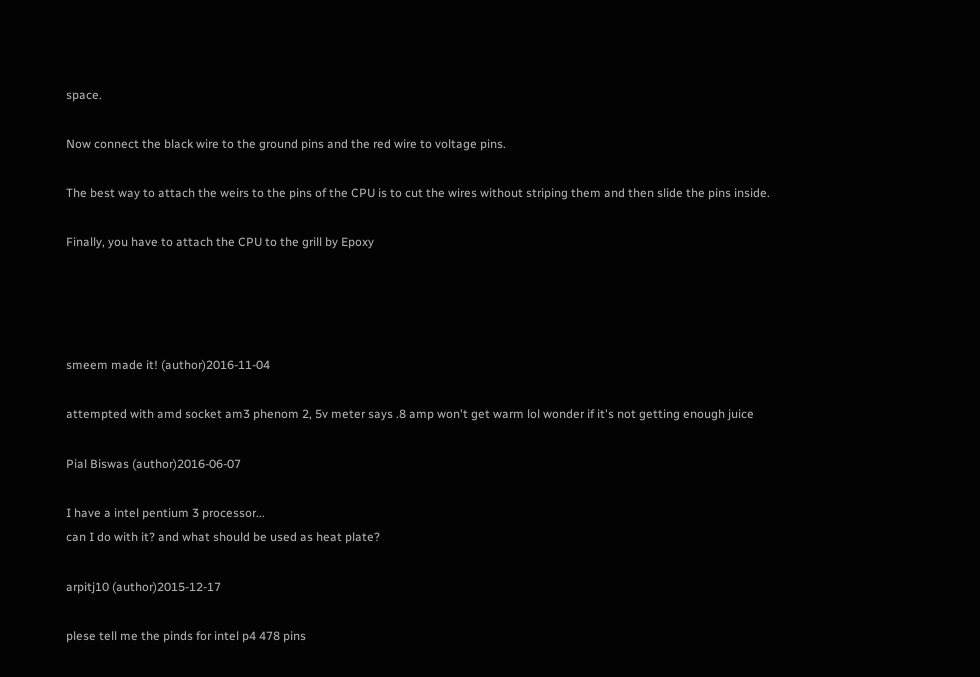space.

Now connect the black wire to the ground pins and the red wire to voltage pins.

The best way to attach the weirs to the pins of the CPU is to cut the wires without striping them and then slide the pins inside.

Finally, you have to attach the CPU to the grill by Epoxy




smeem made it! (author)2016-11-04

attempted with amd socket am3 phenom 2, 5v meter says .8 amp won't get warm lol wonder if it's not getting enough juice

Pial Biswas (author)2016-06-07

I have a intel pentium 3 processor...
can I do with it? and what should be used as heat plate?

arpitj10 (author)2015-12-17

plese tell me the pinds for intel p4 478 pins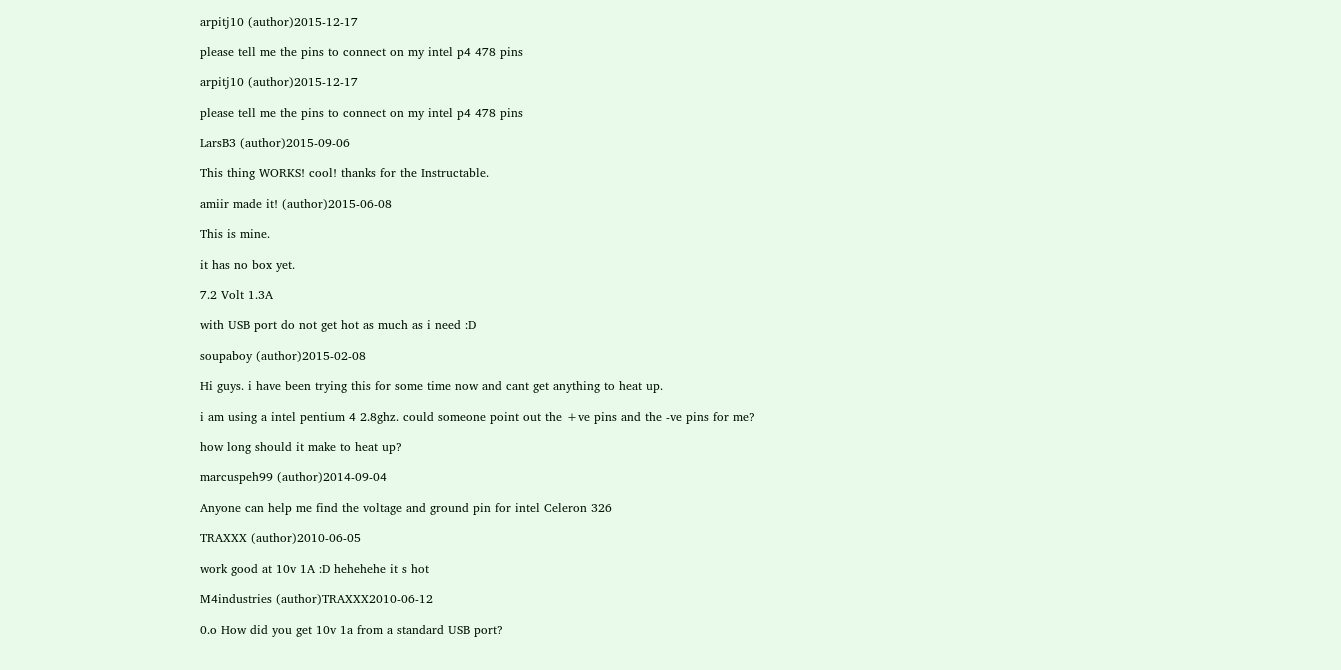arpitj10 (author)2015-12-17

please tell me the pins to connect on my intel p4 478 pins

arpitj10 (author)2015-12-17

please tell me the pins to connect on my intel p4 478 pins

LarsB3 (author)2015-09-06

This thing WORKS! cool! thanks for the Instructable.

amiir made it! (author)2015-06-08

This is mine.

it has no box yet.

7.2 Volt 1.3A

with USB port do not get hot as much as i need :D

soupaboy (author)2015-02-08

Hi guys. i have been trying this for some time now and cant get anything to heat up.

i am using a intel pentium 4 2.8ghz. could someone point out the +ve pins and the -ve pins for me?

how long should it make to heat up?

marcuspeh99 (author)2014-09-04

Anyone can help me find the voltage and ground pin for intel Celeron 326

TRAXXX (author)2010-06-05

work good at 10v 1A :D hehehehe it s hot

M4industries (author)TRAXXX2010-06-12

0.o How did you get 10v 1a from a standard USB port?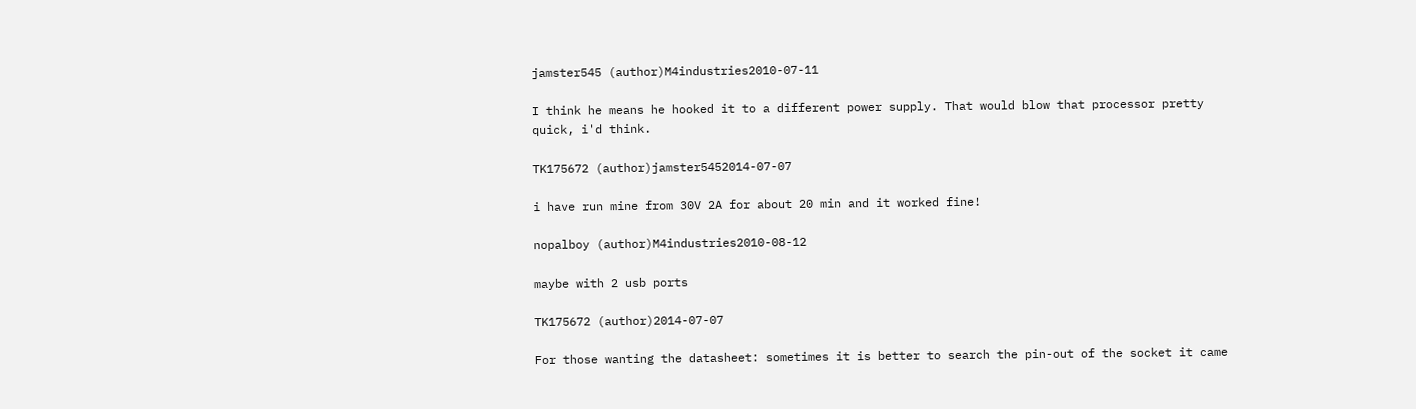jamster545 (author)M4industries2010-07-11

I think he means he hooked it to a different power supply. That would blow that processor pretty quick, i'd think.

TK175672 (author)jamster5452014-07-07

i have run mine from 30V 2A for about 20 min and it worked fine!

nopalboy (author)M4industries2010-08-12

maybe with 2 usb ports

TK175672 (author)2014-07-07

For those wanting the datasheet: sometimes it is better to search the pin-out of the socket it came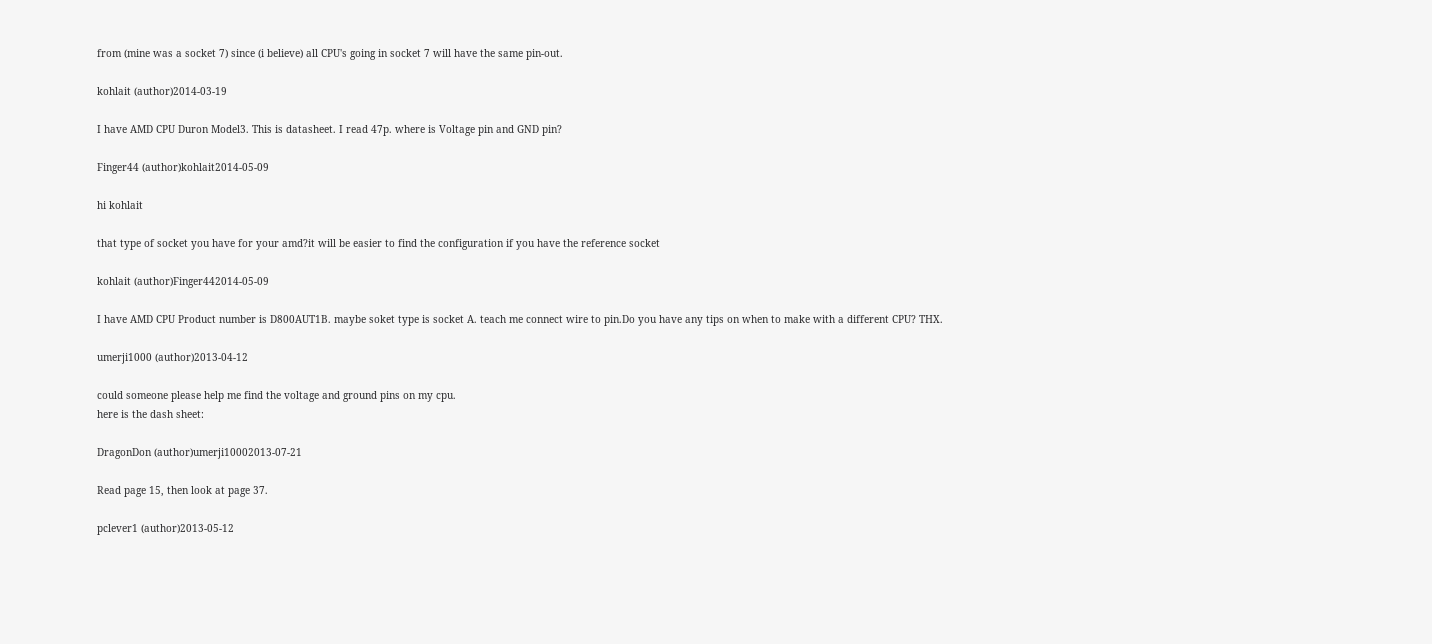from (mine was a socket 7) since (i believe) all CPU's going in socket 7 will have the same pin-out.

kohlait (author)2014-03-19

I have AMD CPU Duron Model3. This is datasheet. I read 47p. where is Voltage pin and GND pin?

Finger44 (author)kohlait2014-05-09

hi kohlait

that type of socket you have for your amd?it will be easier to find the configuration if you have the reference socket

kohlait (author)Finger442014-05-09

I have AMD CPU Product number is D800AUT1B. maybe soket type is socket A. teach me connect wire to pin.Do you have any tips on when to make with a different CPU? THX.

umerji1000 (author)2013-04-12

could someone please help me find the voltage and ground pins on my cpu.
here is the dash sheet:

DragonDon (author)umerji10002013-07-21

Read page 15, then look at page 37.

pclever1 (author)2013-05-12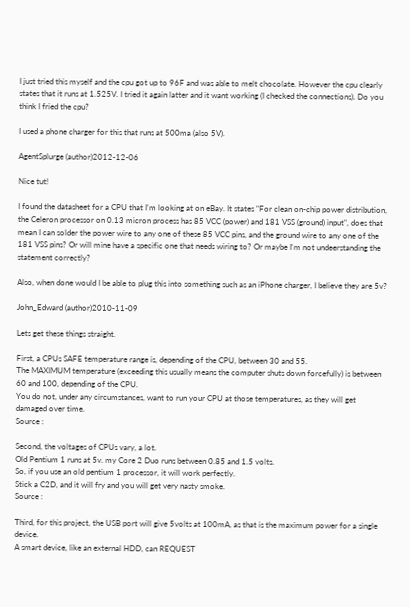I just tried this myself and the cpu got up to 96F and was able to melt chocolate. However the cpu clearly states that it runs at 1.525V. I tried it again latter and it want working (I checked the connections). Do you think I fried the cpu?

I used a phone charger for this that runs at 500ma (also 5V).

AgentSplurge (author)2012-12-06

Nice tut!

I found the datasheet for a CPU that I'm looking at on eBay. It states "For clean on-chip power distribution, the Celeron processor on 0.13 micron process has 85 VCC (power) and 181 VSS (ground) input", does that mean I can solder the power wire to any one of these 85 VCC pins, and the ground wire to any one of the 181 VSS pins? Or will mine have a specific one that needs wiring to? Or maybe I'm not undeerstanding the statement correctly?

Also, when done would I be able to plug this into something such as an iPhone charger, I believe they are 5v?

John_Edward (author)2010-11-09

Lets get these things straight.

First, a CPUs SAFE temperature range is, depending of the CPU, between 30 and 55.
The MAXIMUM temperature (exceeding this usually means the computer shuts down forcefully) is between 60 and 100, depending of the CPU.
You do not, under any circumstances, want to run your CPU at those temperatures, as they will get damaged over time.
Source :

Second, the voltages of CPUs vary, a lot.
Old Pentium 1 runs at 5v. my Core 2 Duo runs between 0.85 and 1.5 volts.
So, if you use an old pentium 1 processor, it will work perfectly.
Stick a C2D, and it will fry and you will get very nasty smoke.
Source :

Third, for this project, the USB port will give 5volts at 100mA, as that is the maximum power for a single device.
A smart device, like an external HDD, can REQUEST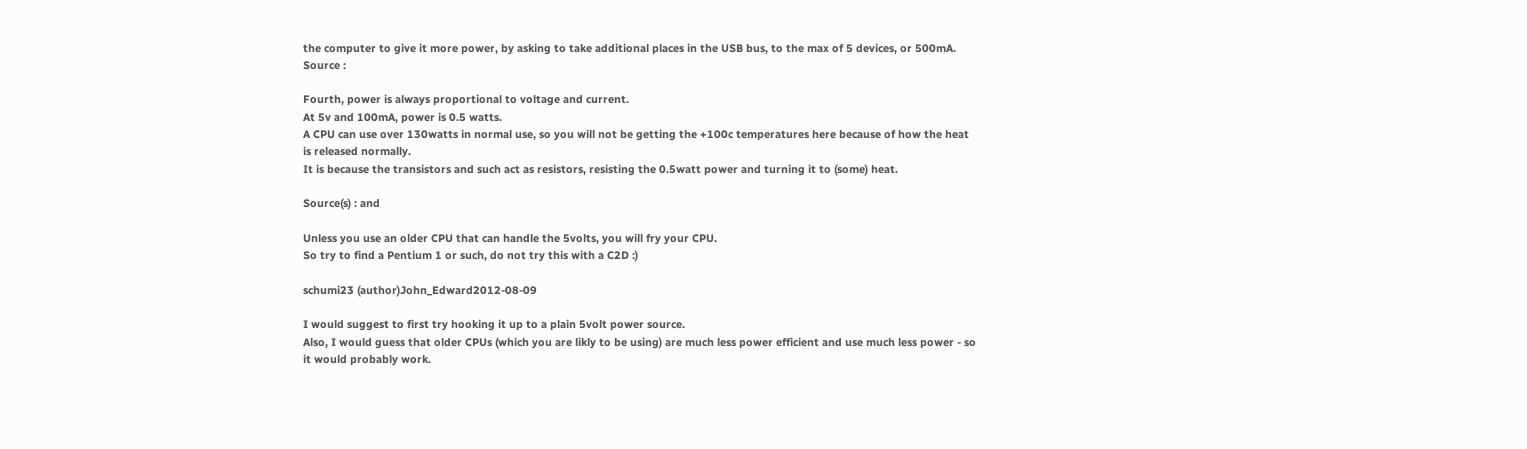the computer to give it more power, by asking to take additional places in the USB bus, to the max of 5 devices, or 500mA.
Source :

Fourth, power is always proportional to voltage and current.
At 5v and 100mA, power is 0.5 watts.
A CPU can use over 130watts in normal use, so you will not be getting the +100c temperatures here because of how the heat is released normally.
It is because the transistors and such act as resistors, resisting the 0.5watt power and turning it to (some) heat.

Source(s) : and

Unless you use an older CPU that can handle the 5volts, you will fry your CPU.
So try to find a Pentium 1 or such, do not try this with a C2D :)

schumi23 (author)John_Edward2012-08-09

I would suggest to first try hooking it up to a plain 5volt power source.
Also, I would guess that older CPUs (which you are likly to be using) are much less power efficient and use much less power - so it would probably work.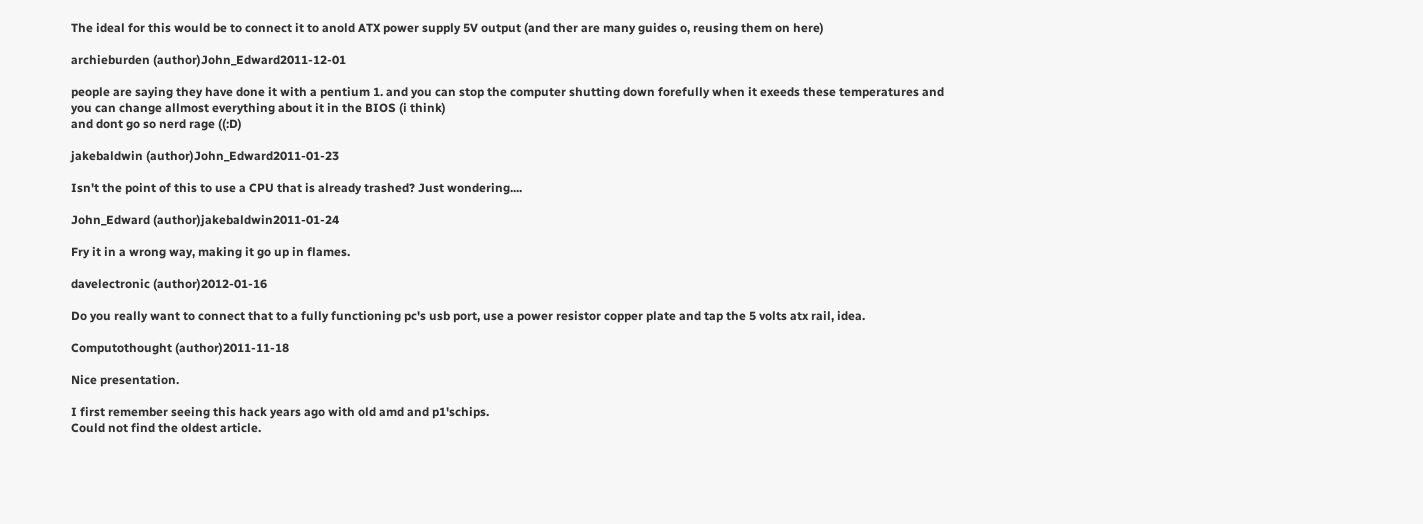The ideal for this would be to connect it to anold ATX power supply 5V output (and ther are many guides o, reusing them on here)

archieburden (author)John_Edward2011-12-01

people are saying they have done it with a pentium 1. and you can stop the computer shutting down forefully when it exeeds these temperatures and you can change allmost everything about it in the BIOS (i think)
and dont go so nerd rage ((:D)

jakebaldwin (author)John_Edward2011-01-23

Isn't the point of this to use a CPU that is already trashed? Just wondering....

John_Edward (author)jakebaldwin2011-01-24

Fry it in a wrong way, making it go up in flames.

davelectronic (author)2012-01-16

Do you really want to connect that to a fully functioning pc's usb port, use a power resistor copper plate and tap the 5 volts atx rail, idea.

Computothought (author)2011-11-18

Nice presentation.

I first remember seeing this hack years ago with old amd and p1'schips.
Could not find the oldest article.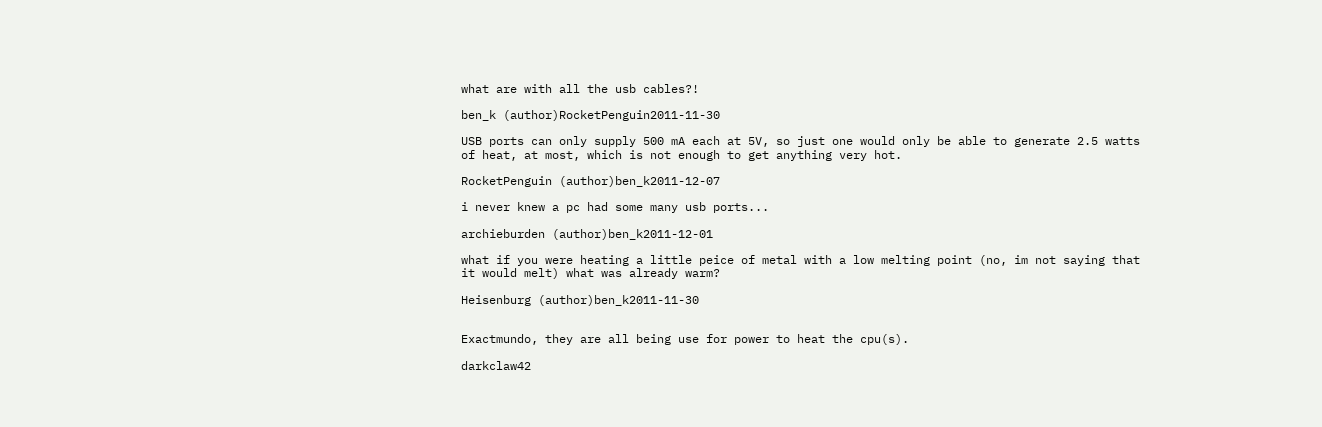what are with all the usb cables?!

ben_k (author)RocketPenguin2011-11-30

USB ports can only supply 500 mA each at 5V, so just one would only be able to generate 2.5 watts of heat, at most, which is not enough to get anything very hot.

RocketPenguin (author)ben_k2011-12-07

i never knew a pc had some many usb ports...

archieburden (author)ben_k2011-12-01

what if you were heating a little peice of metal with a low melting point (no, im not saying that it would melt) what was already warm?

Heisenburg (author)ben_k2011-11-30


Exactmundo, they are all being use for power to heat the cpu(s).

darkclaw42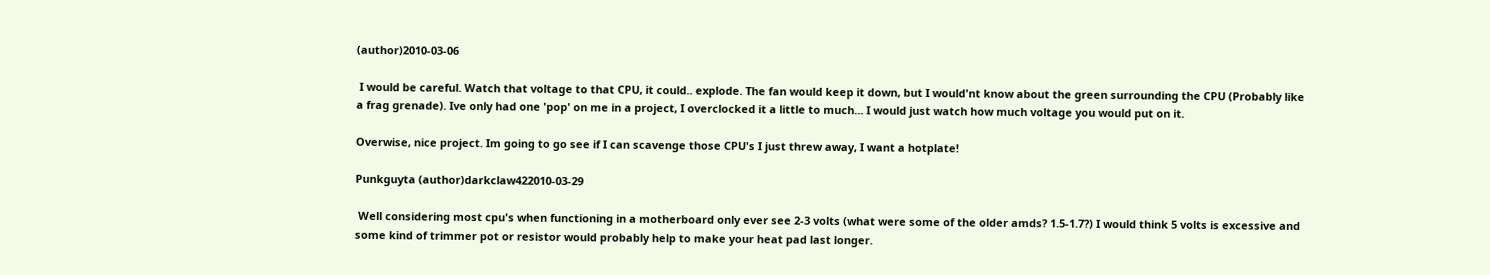(author)2010-03-06

 I would be careful. Watch that voltage to that CPU, it could.. explode. The fan would keep it down, but I would'nt know about the green surrounding the CPU (Probably like a frag grenade). Ive only had one 'pop' on me in a project, I overclocked it a little to much... I would just watch how much voltage you would put on it.

Overwise, nice project. Im going to go see if I can scavenge those CPU's I just threw away, I want a hotplate!

Punkguyta (author)darkclaw422010-03-29

 Well considering most cpu's when functioning in a motherboard only ever see 2-3 volts (what were some of the older amds? 1.5-1.7?) I would think 5 volts is excessive and some kind of trimmer pot or resistor would probably help to make your heat pad last longer.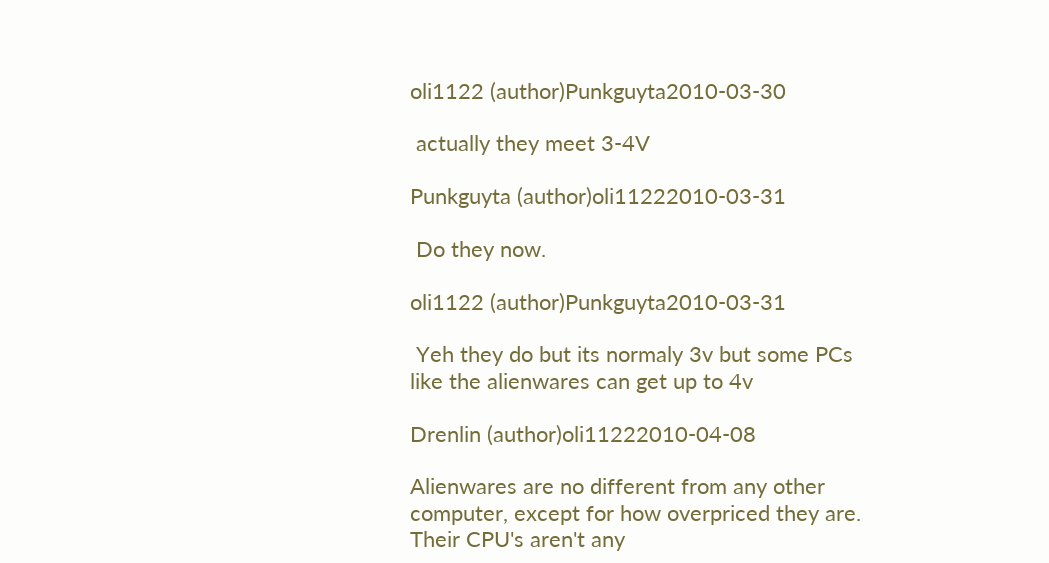oli1122 (author)Punkguyta2010-03-30

 actually they meet 3-4V

Punkguyta (author)oli11222010-03-31

 Do they now.

oli1122 (author)Punkguyta2010-03-31

 Yeh they do but its normaly 3v but some PCs like the alienwares can get up to 4v

Drenlin (author)oli11222010-04-08

Alienwares are no different from any other computer, except for how overpriced they are. Their CPU's aren't any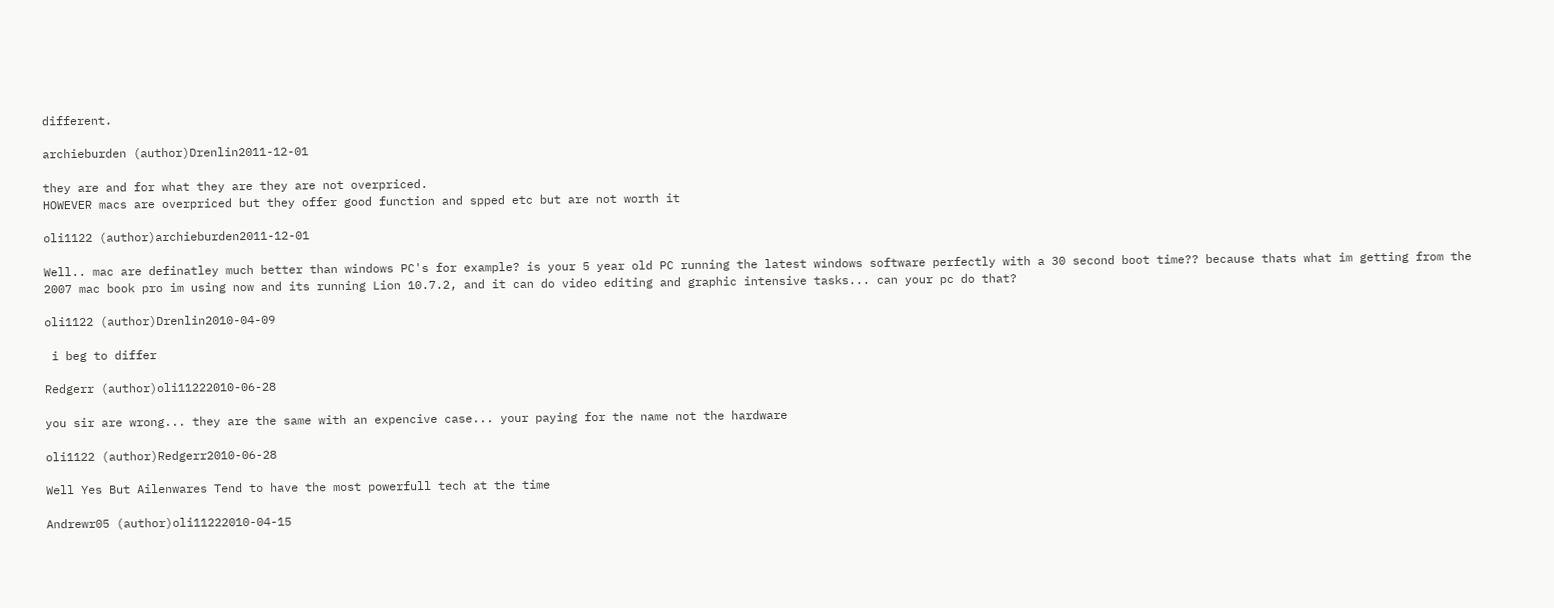different.

archieburden (author)Drenlin2011-12-01

they are and for what they are they are not overpriced.
HOWEVER macs are overpriced but they offer good function and spped etc but are not worth it

oli1122 (author)archieburden2011-12-01

Well.. mac are definatley much better than windows PC's for example? is your 5 year old PC running the latest windows software perfectly with a 30 second boot time?? because thats what im getting from the 2007 mac book pro im using now and its running Lion 10.7.2, and it can do video editing and graphic intensive tasks... can your pc do that?

oli1122 (author)Drenlin2010-04-09

 i beg to differ

Redgerr (author)oli11222010-06-28

you sir are wrong... they are the same with an expencive case... your paying for the name not the hardware

oli1122 (author)Redgerr2010-06-28

Well Yes But Ailenwares Tend to have the most powerfull tech at the time

Andrewr05 (author)oli11222010-04-15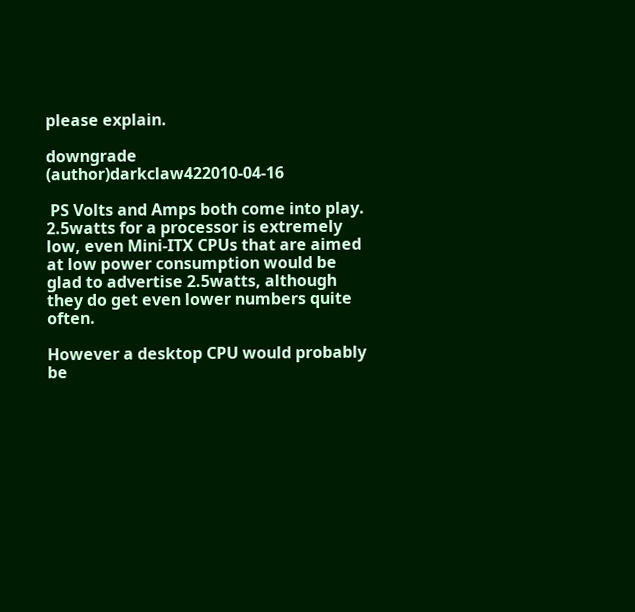please explain.

downgrade (author)darkclaw422010-04-16

 PS Volts and Amps both come into play. 2.5watts for a processor is extremely low, even Mini-ITX CPUs that are aimed at low power consumption would be glad to advertise 2.5watts, although they do get even lower numbers quite often.

However a desktop CPU would probably be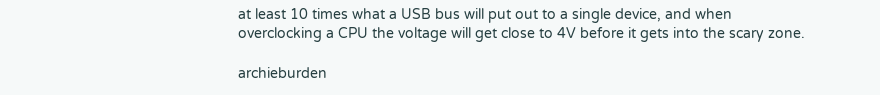at least 10 times what a USB bus will put out to a single device, and when overclocking a CPU the voltage will get close to 4V before it gets into the scary zone.

archieburden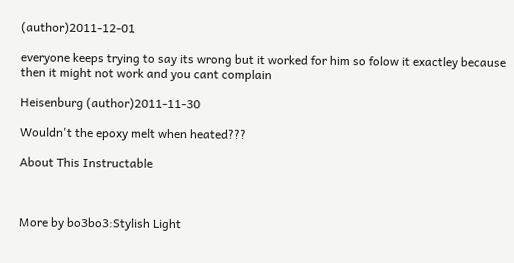(author)2011-12-01

everyone keeps trying to say its wrong but it worked for him so folow it exactley because then it might not work and you cant complain

Heisenburg (author)2011-11-30

Wouldn't the epoxy melt when heated???

About This Instructable



More by bo3bo3:Stylish Light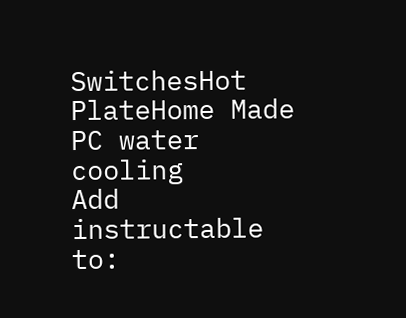SwitchesHot PlateHome Made PC water cooling
Add instructable to: